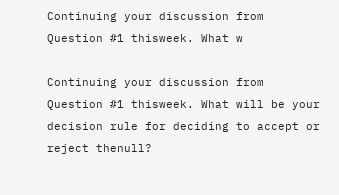Continuing your discussion from Question #1 thisweek. What w

Continuing your discussion from Question #1 thisweek. What will be your decision rule for deciding to accept or reject thenull?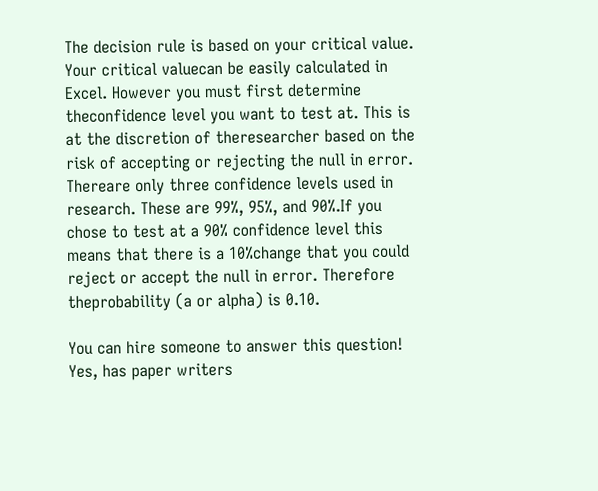The decision rule is based on your critical value. Your critical valuecan be easily calculated in Excel. However you must first determine theconfidence level you want to test at. This is at the discretion of theresearcher based on the risk of accepting or rejecting the null in error. Thereare only three confidence levels used in research. These are 99%, 95%, and 90%.If you chose to test at a 90% confidence level this means that there is a 10%change that you could reject or accept the null in error. Therefore theprobability (a or alpha) is 0.10.

You can hire someone to answer this question! Yes, has paper writers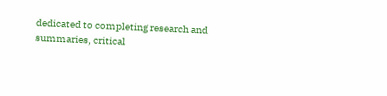dedicated to completing research and summaries, critical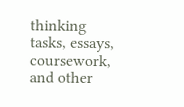thinking tasks, essays, coursework, and other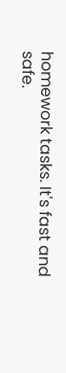homework tasks. It's fast and safe.